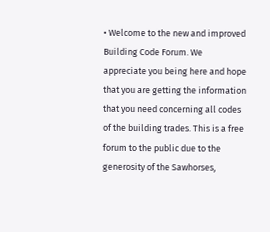• Welcome to the new and improved Building Code Forum. We appreciate you being here and hope that you are getting the information that you need concerning all codes of the building trades. This is a free forum to the public due to the generosity of the Sawhorses,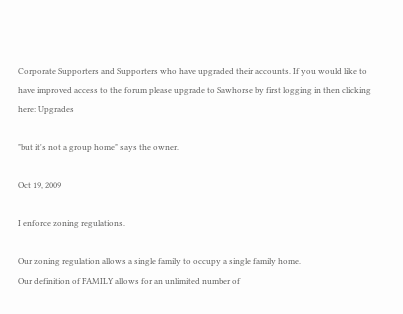Corporate Supporters and Supporters who have upgraded their accounts. If you would like to have improved access to the forum please upgrade to Sawhorse by first logging in then clicking here: Upgrades

"but it's not a group home" says the owner.

Oct 19, 2009

I enforce zoning regulations.

Our zoning regulation allows a single family to occupy a single family home.
Our definition of FAMILY allows for an unlimited number of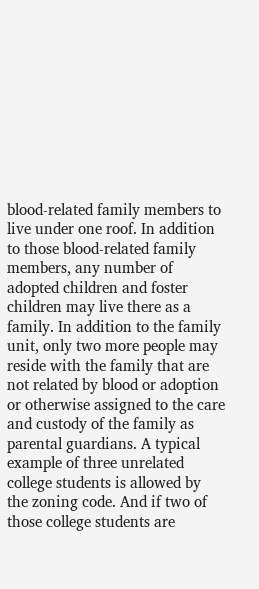blood-related family members to live under one roof. In addition to those blood-related family members, any number of adopted children and foster children may live there as a family. In addition to the family unit, only two more people may reside with the family that are not related by blood or adoption or otherwise assigned to the care and custody of the family as parental guardians. A typical example of three unrelated college students is allowed by the zoning code. And if two of those college students are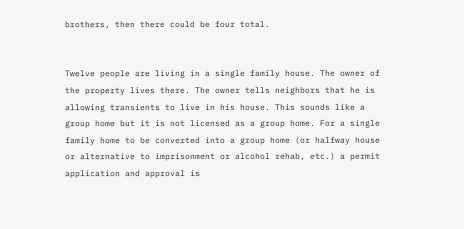brothers, then there could be four total.


Twelve people are living in a single family house. The owner of the property lives there. The owner tells neighbors that he is allowing transients to live in his house. This sounds like a group home but it is not licensed as a group home. For a single family home to be converted into a group home (or halfway house or alternative to imprisonment or alcohol rehab, etc.) a permit application and approval is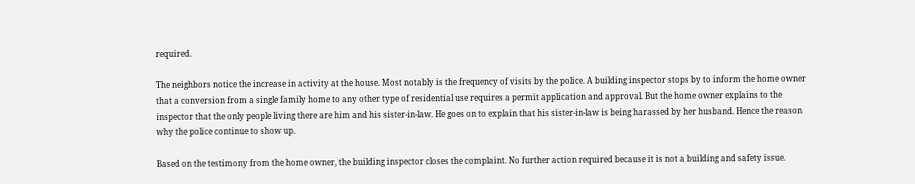required.

The neighbors notice the increase in activity at the house. Most notably is the frequency of visits by the police. A building inspector stops by to inform the home owner that a conversion from a single family home to any other type of residential use requires a permit application and approval. But the home owner explains to the inspector that the only people living there are him and his sister-in-law. He goes on to explain that his sister-in-law is being harassed by her husband. Hence the reason why the police continue to show up.

Based on the testimony from the home owner, the building inspector closes the complaint. No further action required because it is not a building and safety issue.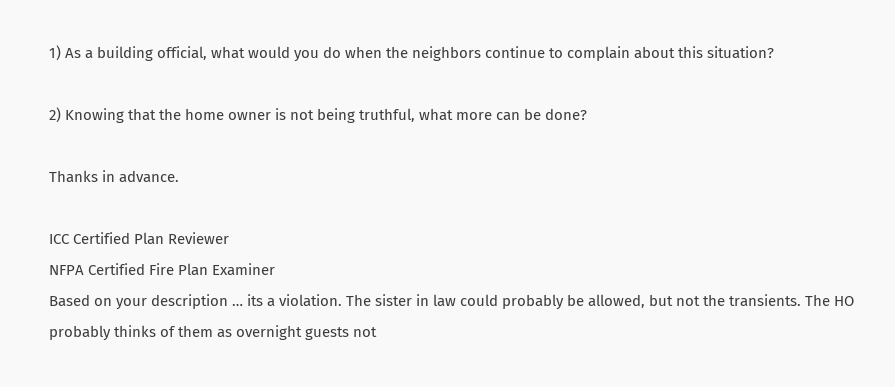1) As a building official, what would you do when the neighbors continue to complain about this situation?

2) Knowing that the home owner is not being truthful, what more can be done?

Thanks in advance.

ICC Certified Plan Reviewer
NFPA Certified Fire Plan Examiner
Based on your description … its a violation. The sister in law could probably be allowed, but not the transients. The HO probably thinks of them as overnight guests not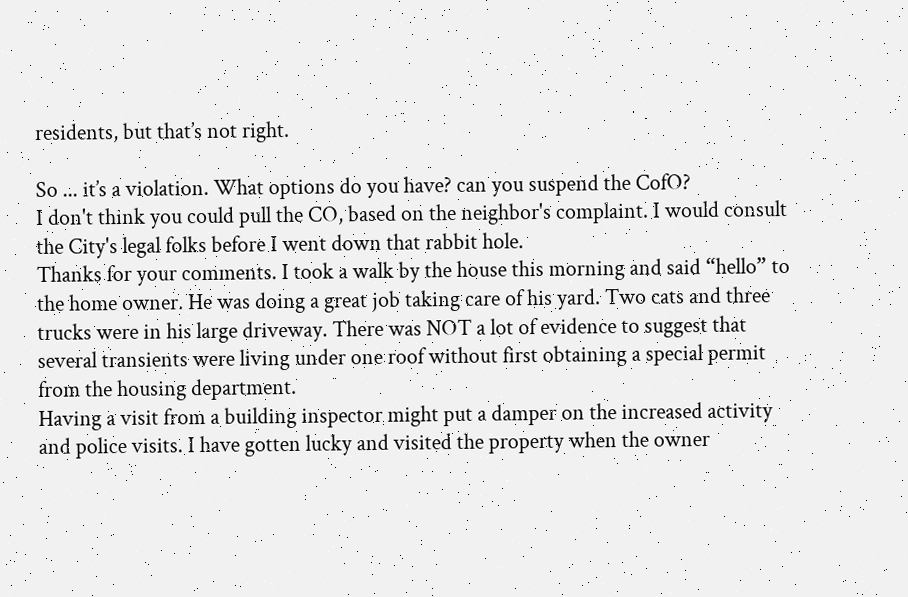residents, but that’s not right.

So ... it’s a violation. What options do you have? can you suspend the CofO?
I don't think you could pull the CO, based on the neighbor's complaint. I would consult the City's legal folks before I went down that rabbit hole.
Thanks for your comments. I took a walk by the house this morning and said “hello” to the home owner. He was doing a great job taking care of his yard. Two cats and three trucks were in his large driveway. There was NOT a lot of evidence to suggest that several transients were living under one roof without first obtaining a special permit from the housing department.
Having a visit from a building inspector might put a damper on the increased activity and police visits. I have gotten lucky and visited the property when the owner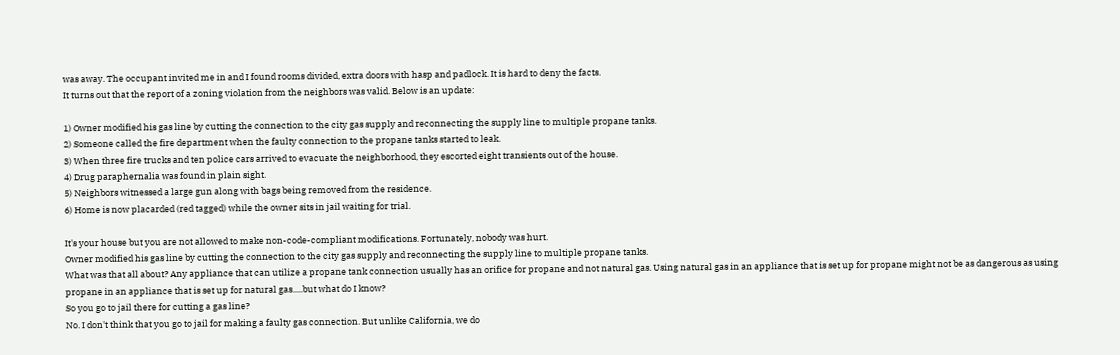was away. The occupant invited me in and I found rooms divided, extra doors with hasp and padlock. It is hard to deny the facts.
It turns out that the report of a zoning violation from the neighbors was valid. Below is an update:

1) Owner modified his gas line by cutting the connection to the city gas supply and reconnecting the supply line to multiple propane tanks.
2) Someone called the fire department when the faulty connection to the propane tanks started to leak.
3) When three fire trucks and ten police cars arrived to evacuate the neighborhood, they escorted eight transients out of the house.
4) Drug paraphernalia was found in plain sight.
5) Neighbors witnessed a large gun along with bags being removed from the residence.
6) Home is now placarded (red tagged) while the owner sits in jail waiting for trial.

It's your house but you are not allowed to make non-code-compliant modifications. Fortunately, nobody was hurt.
Owner modified his gas line by cutting the connection to the city gas supply and reconnecting the supply line to multiple propane tanks.
What was that all about? Any appliance that can utilize a propane tank connection usually has an orifice for propane and not natural gas. Using natural gas in an appliance that is set up for propane might not be as dangerous as using propane in an appliance that is set up for natural gas.....but what do I know?
So you go to jail there for cutting a gas line?
No. I don't think that you go to jail for making a faulty gas connection. But unlike California, we do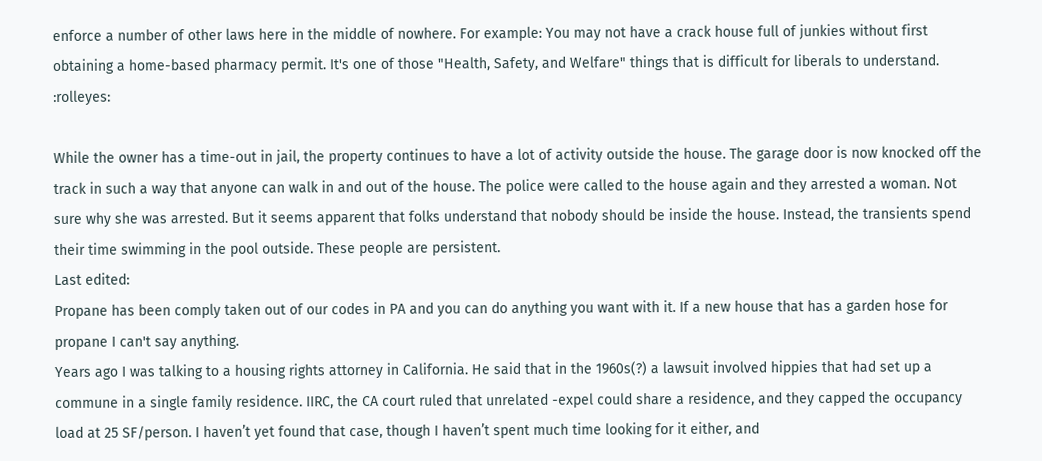enforce a number of other laws here in the middle of nowhere. For example: You may not have a crack house full of junkies without first obtaining a home-based pharmacy permit. It's one of those "Health, Safety, and Welfare" things that is difficult for liberals to understand. :rolleyes:

While the owner has a time-out in jail, the property continues to have a lot of activity outside the house. The garage door is now knocked off the track in such a way that anyone can walk in and out of the house. The police were called to the house again and they arrested a woman. Not sure why she was arrested. But it seems apparent that folks understand that nobody should be inside the house. Instead, the transients spend their time swimming in the pool outside. These people are persistent.
Last edited:
Propane has been comply taken out of our codes in PA and you can do anything you want with it. If a new house that has a garden hose for propane I can't say anything.
Years ago I was talking to a housing rights attorney in California. He said that in the 1960s(?) a lawsuit involved hippies that had set up a commune in a single family residence. IIRC, the CA court ruled that unrelated -expel could share a residence, and they capped the occupancy load at 25 SF/person. I haven’t yet found that case, though I haven’t spent much time looking for it either, and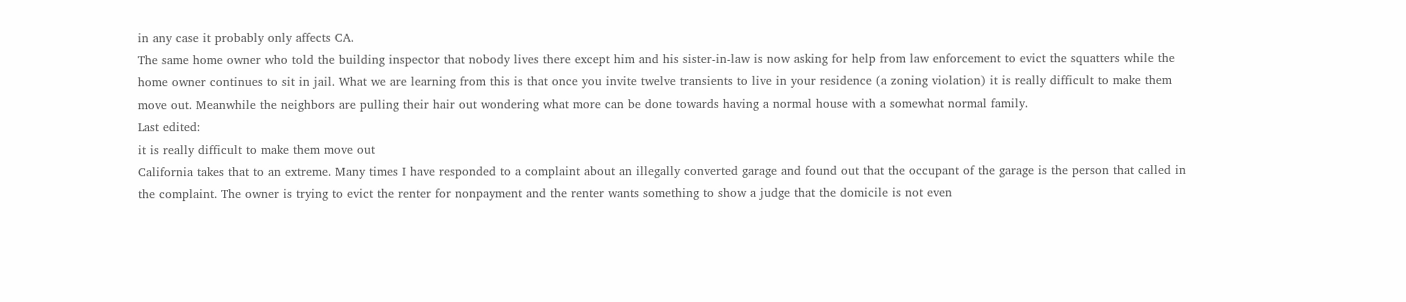in any case it probably only affects CA.
The same home owner who told the building inspector that nobody lives there except him and his sister-in-law is now asking for help from law enforcement to evict the squatters while the home owner continues to sit in jail. What we are learning from this is that once you invite twelve transients to live in your residence (a zoning violation) it is really difficult to make them move out. Meanwhile the neighbors are pulling their hair out wondering what more can be done towards having a normal house with a somewhat normal family.
Last edited:
it is really difficult to make them move out
California takes that to an extreme. Many times I have responded to a complaint about an illegally converted garage and found out that the occupant of the garage is the person that called in the complaint. The owner is trying to evict the renter for nonpayment and the renter wants something to show a judge that the domicile is not even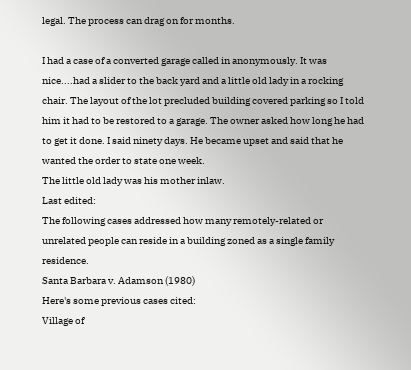legal. The process can drag on for months.

I had a case of a converted garage called in anonymously. It was nice....had a slider to the back yard and a little old lady in a rocking chair. The layout of the lot precluded building covered parking so I told him it had to be restored to a garage. The owner asked how long he had to get it done. I said ninety days. He became upset and said that he wanted the order to state one week.
The little old lady was his mother inlaw.
Last edited:
The following cases addressed how many remotely-related or unrelated people can reside in a building zoned as a single family residence.
Santa Barbara v. Adamson (1980)
Here's some previous cases cited:
Village of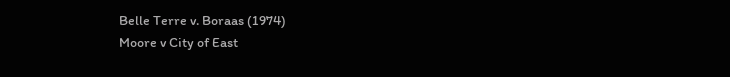Belle Terre v. Boraas (1974)
Moore v City of East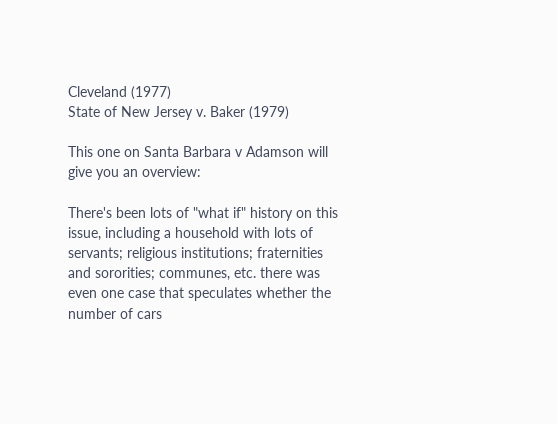Cleveland (1977)
State of New Jersey v. Baker (1979)

This one on Santa Barbara v Adamson will give you an overview:

There's been lots of "what if" history on this issue, including a household with lots of servants; religious institutions; fraternities and sororities; communes, etc. there was even one case that speculates whether the number of cars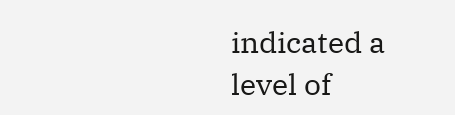indicated a level of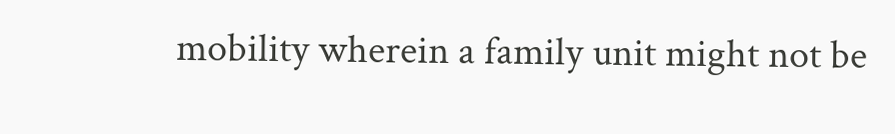mobility wherein a family unit might not be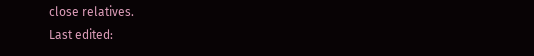close relatives.
Last edited: